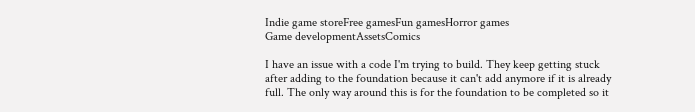Indie game storeFree gamesFun gamesHorror games
Game developmentAssetsComics

I have an issue with a code I'm trying to build. They keep getting stuck after adding to the foundation because it can't add anymore if it is already full. The only way around this is for the foundation to be completed so it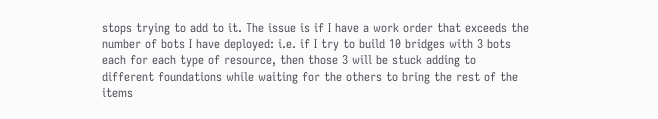stops trying to add to it. The issue is if I have a work order that exceeds the number of bots I have deployed: i.e. if I try to build 10 bridges with 3 bots each for each type of resource, then those 3 will be stuck adding to different foundations while waiting for the others to bring the rest of the items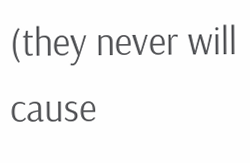(they never will cause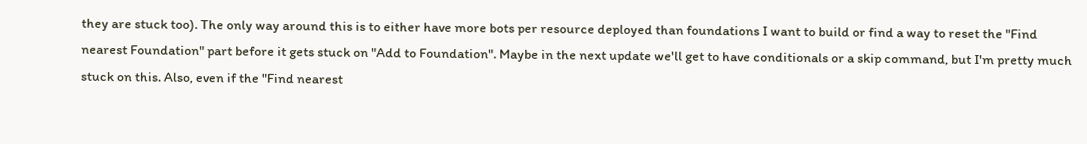they are stuck too). The only way around this is to either have more bots per resource deployed than foundations I want to build or find a way to reset the "Find nearest Foundation" part before it gets stuck on "Add to Foundation". Maybe in the next update we'll get to have conditionals or a skip command, but I'm pretty much stuck on this. Also, even if the "Find nearest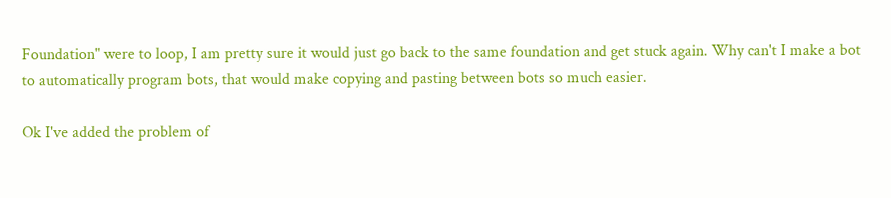Foundation" were to loop, I am pretty sure it would just go back to the same foundation and get stuck again. Why can't I make a bot to automatically program bots, that would make copying and pasting between bots so much easier.

Ok I've added the problem of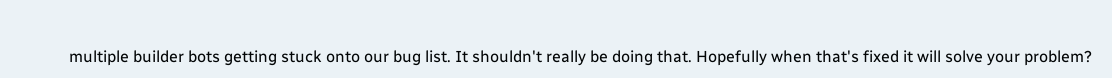multiple builder bots getting stuck onto our bug list. It shouldn't really be doing that. Hopefully when that's fixed it will solve your problem?